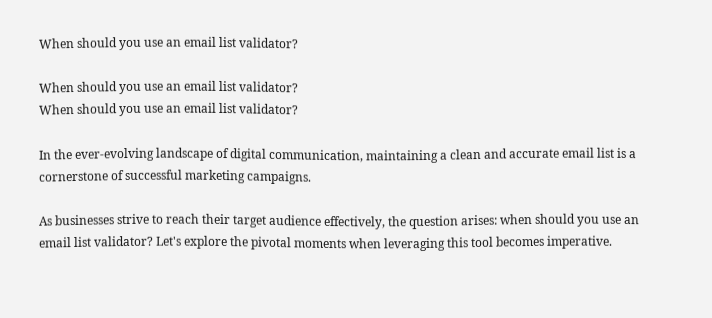When should you use an email list validator?

When should you use an email list validator?
When should you use an email list validator?

In the ever-evolving landscape of digital communication, maintaining a clean and accurate email list is a cornerstone of successful marketing campaigns.

As businesses strive to reach their target audience effectively, the question arises: when should you use an email list validator? Let's explore the pivotal moments when leveraging this tool becomes imperative.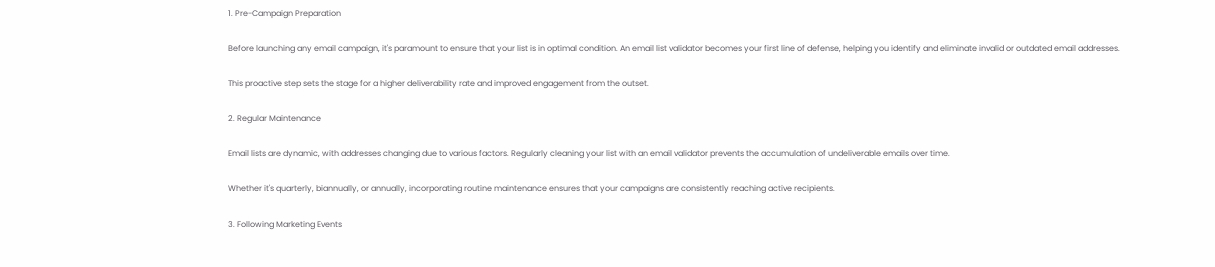1. Pre-Campaign Preparation

Before launching any email campaign, it's paramount to ensure that your list is in optimal condition. An email list validator becomes your first line of defense, helping you identify and eliminate invalid or outdated email addresses.

This proactive step sets the stage for a higher deliverability rate and improved engagement from the outset.

2. Regular Maintenance

Email lists are dynamic, with addresses changing due to various factors. Regularly cleaning your list with an email validator prevents the accumulation of undeliverable emails over time.

Whether it's quarterly, biannually, or annually, incorporating routine maintenance ensures that your campaigns are consistently reaching active recipients.

3. Following Marketing Events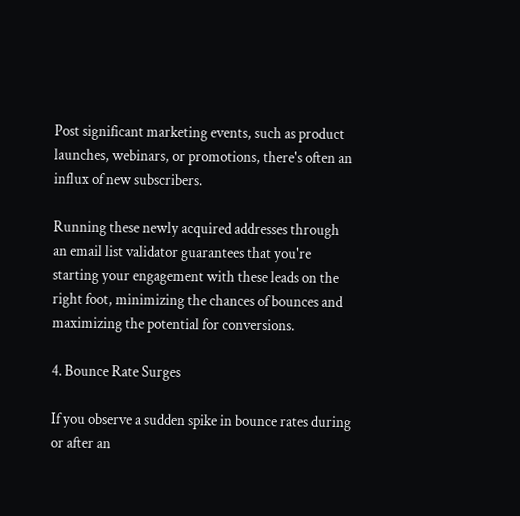Post significant marketing events, such as product launches, webinars, or promotions, there's often an influx of new subscribers.

Running these newly acquired addresses through an email list validator guarantees that you're starting your engagement with these leads on the right foot, minimizing the chances of bounces and maximizing the potential for conversions.

4. Bounce Rate Surges

If you observe a sudden spike in bounce rates during or after an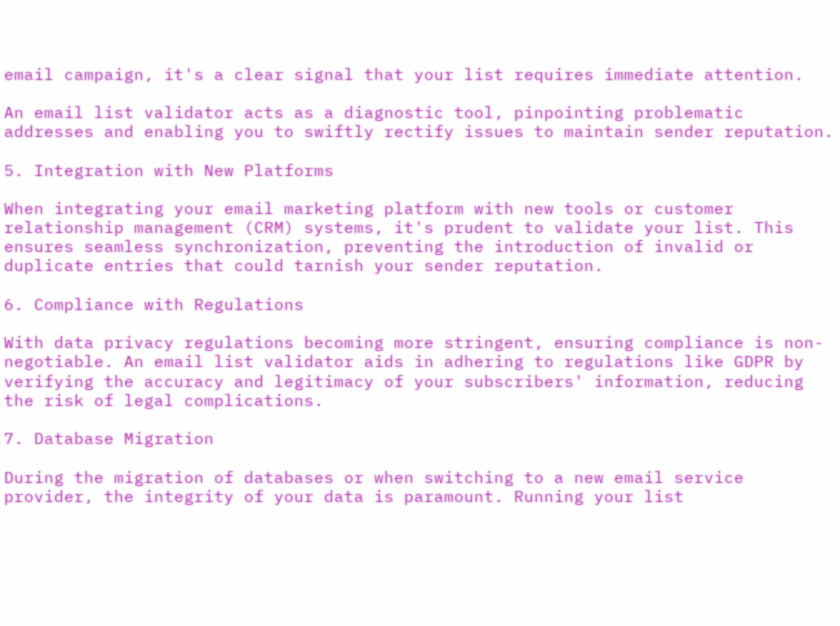email campaign, it's a clear signal that your list requires immediate attention.

An email list validator acts as a diagnostic tool, pinpointing problematic addresses and enabling you to swiftly rectify issues to maintain sender reputation.

5. Integration with New Platforms

When integrating your email marketing platform with new tools or customer relationship management (CRM) systems, it's prudent to validate your list. This ensures seamless synchronization, preventing the introduction of invalid or duplicate entries that could tarnish your sender reputation.

6. Compliance with Regulations

With data privacy regulations becoming more stringent, ensuring compliance is non-negotiable. An email list validator aids in adhering to regulations like GDPR by verifying the accuracy and legitimacy of your subscribers' information, reducing the risk of legal complications.

7. Database Migration

During the migration of databases or when switching to a new email service provider, the integrity of your data is paramount. Running your list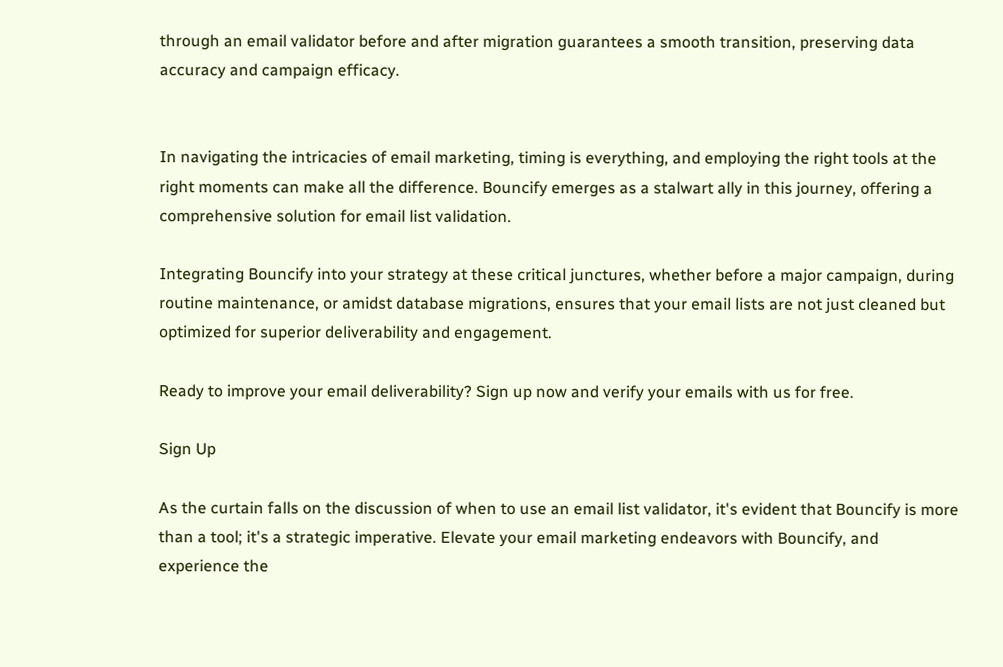through an email validator before and after migration guarantees a smooth transition, preserving data accuracy and campaign efficacy.


In navigating the intricacies of email marketing, timing is everything, and employing the right tools at the right moments can make all the difference. Bouncify emerges as a stalwart ally in this journey, offering a comprehensive solution for email list validation.

Integrating Bouncify into your strategy at these critical junctures, whether before a major campaign, during routine maintenance, or amidst database migrations, ensures that your email lists are not just cleaned but optimized for superior deliverability and engagement.

Ready to improve your email deliverability? Sign up now and verify your emails with us for free.

Sign Up

As the curtain falls on the discussion of when to use an email list validator, it's evident that Bouncify is more than a tool; it's a strategic imperative. Elevate your email marketing endeavors with Bouncify, and experience the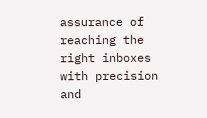assurance of reaching the right inboxes with precision and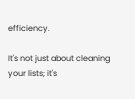efficiency.

It's not just about cleaning your lists; it's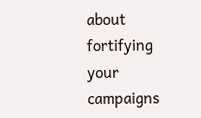about fortifying your campaigns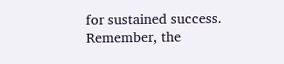for sustained success. Remember, the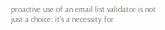proactive use of an email list validator is not just a choice; it's a necessity for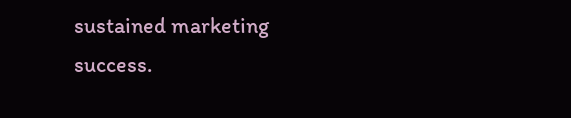sustained marketing success.